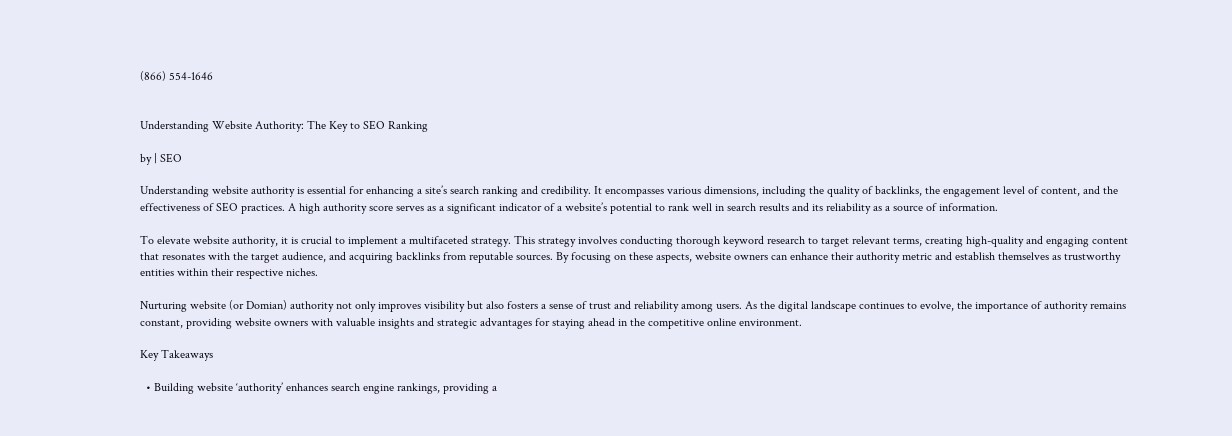(866) 554-1646


Understanding Website Authority: The Key to SEO Ranking

by | SEO

Understanding website authority is essential for enhancing a site’s search ranking and credibility. It encompasses various dimensions, including the quality of backlinks, the engagement level of content, and the effectiveness of SEO practices. A high authority score serves as a significant indicator of a website’s potential to rank well in search results and its reliability as a source of information.

To elevate website authority, it is crucial to implement a multifaceted strategy. This strategy involves conducting thorough keyword research to target relevant terms, creating high-quality and engaging content that resonates with the target audience, and acquiring backlinks from reputable sources. By focusing on these aspects, website owners can enhance their authority metric and establish themselves as trustworthy entities within their respective niches.

Nurturing website (or Domian) authority not only improves visibility but also fosters a sense of trust and reliability among users. As the digital landscape continues to evolve, the importance of authority remains constant, providing website owners with valuable insights and strategic advantages for staying ahead in the competitive online environment.

Key Takeaways

  • Building website ‘authority’ enhances search engine rankings, providing a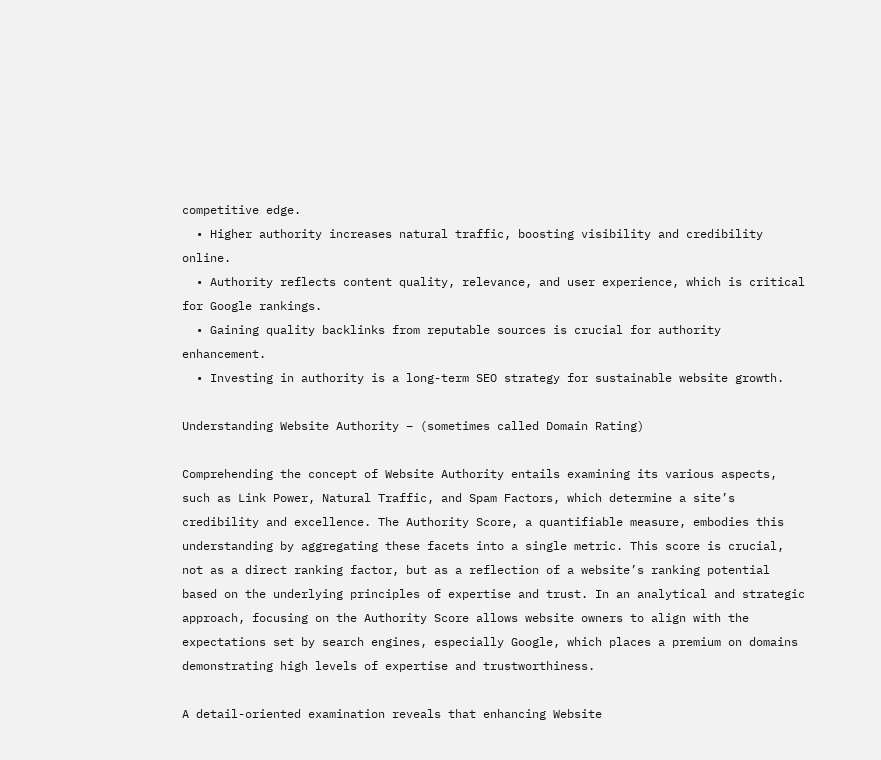competitive edge.
  • Higher authority increases natural traffic, boosting visibility and credibility online.
  • Authority reflects content quality, relevance, and user experience, which is critical for Google rankings.
  • Gaining quality backlinks from reputable sources is crucial for authority enhancement.
  • Investing in authority is a long-term SEO strategy for sustainable website growth.

Understanding Website Authority – (sometimes called Domain Rating)

Comprehending the concept of Website Authority entails examining its various aspects, such as Link Power, Natural Traffic, and Spam Factors, which determine a site’s credibility and excellence. The Authority Score, a quantifiable measure, embodies this understanding by aggregating these facets into a single metric. This score is crucial, not as a direct ranking factor, but as a reflection of a website’s ranking potential based on the underlying principles of expertise and trust. In an analytical and strategic approach, focusing on the Authority Score allows website owners to align with the expectations set by search engines, especially Google, which places a premium on domains demonstrating high levels of expertise and trustworthiness.

A detail-oriented examination reveals that enhancing Website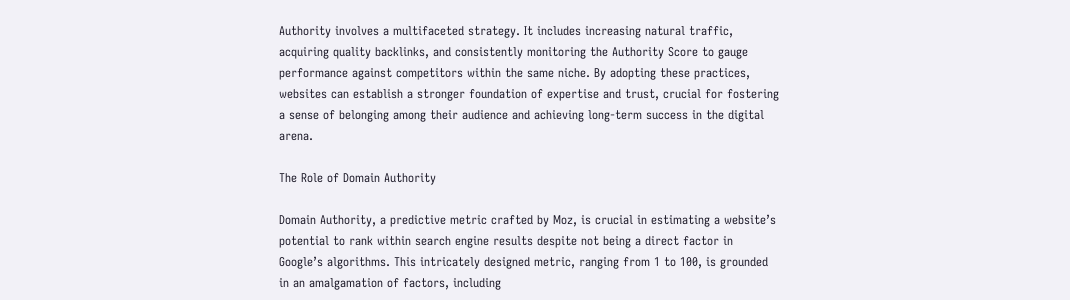Authority involves a multifaceted strategy. It includes increasing natural traffic, acquiring quality backlinks, and consistently monitoring the Authority Score to gauge performance against competitors within the same niche. By adopting these practices, websites can establish a stronger foundation of expertise and trust, crucial for fostering a sense of belonging among their audience and achieving long-term success in the digital arena.

The Role of Domain Authority

Domain Authority, a predictive metric crafted by Moz, is crucial in estimating a website’s potential to rank within search engine results despite not being a direct factor in Google’s algorithms. This intricately designed metric, ranging from 1 to 100, is grounded in an amalgamation of factors, including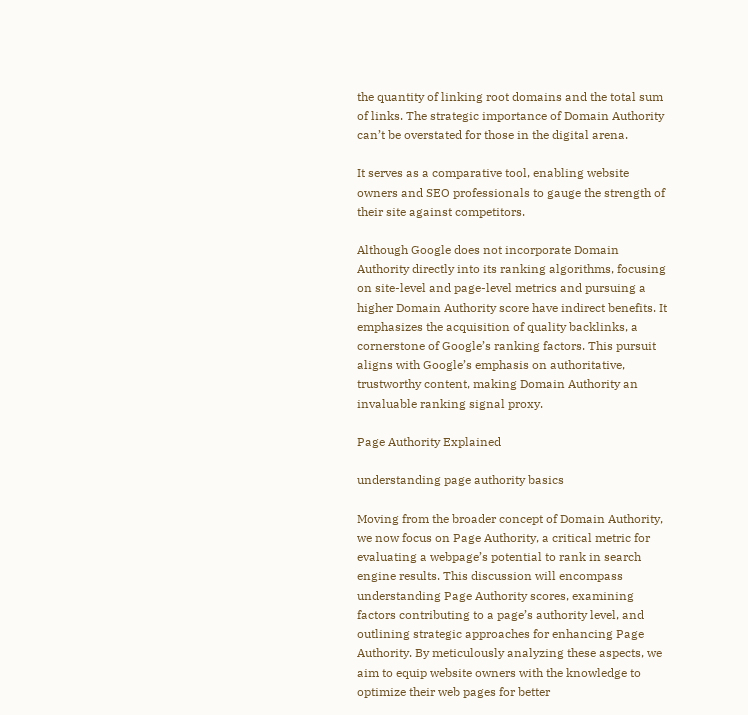the quantity of linking root domains and the total sum of links. The strategic importance of Domain Authority can’t be overstated for those in the digital arena.

It serves as a comparative tool, enabling website owners and SEO professionals to gauge the strength of their site against competitors.

Although Google does not incorporate Domain Authority directly into its ranking algorithms, focusing on site-level and page-level metrics and pursuing a higher Domain Authority score have indirect benefits. It emphasizes the acquisition of quality backlinks, a cornerstone of Google’s ranking factors. This pursuit aligns with Google’s emphasis on authoritative, trustworthy content, making Domain Authority an invaluable ranking signal proxy.

Page Authority Explained

understanding page authority basics

Moving from the broader concept of Domain Authority, we now focus on Page Authority, a critical metric for evaluating a webpage’s potential to rank in search engine results. This discussion will encompass understanding Page Authority scores, examining factors contributing to a page’s authority level, and outlining strategic approaches for enhancing Page Authority. By meticulously analyzing these aspects, we aim to equip website owners with the knowledge to optimize their web pages for better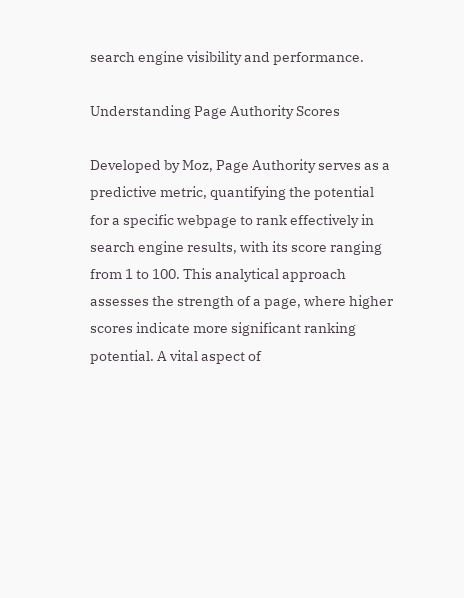search engine visibility and performance.

Understanding Page Authority Scores

Developed by Moz, Page Authority serves as a predictive metric, quantifying the potential for a specific webpage to rank effectively in search engine results, with its score ranging from 1 to 100. This analytical approach assesses the strength of a page, where higher scores indicate more significant ranking potential. A vital aspect of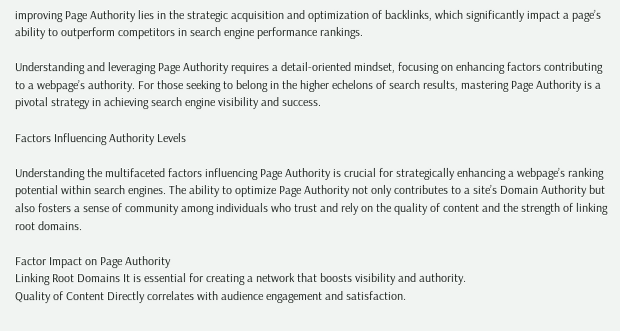improving Page Authority lies in the strategic acquisition and optimization of backlinks, which significantly impact a page’s ability to outperform competitors in search engine performance rankings.

Understanding and leveraging Page Authority requires a detail-oriented mindset, focusing on enhancing factors contributing to a webpage’s authority. For those seeking to belong in the higher echelons of search results, mastering Page Authority is a pivotal strategy in achieving search engine visibility and success.

Factors Influencing Authority Levels

Understanding the multifaceted factors influencing Page Authority is crucial for strategically enhancing a webpage’s ranking potential within search engines. The ability to optimize Page Authority not only contributes to a site’s Domain Authority but also fosters a sense of community among individuals who trust and rely on the quality of content and the strength of linking root domains.

Factor Impact on Page Authority
Linking Root Domains It is essential for creating a network that boosts visibility and authority.
Quality of Content Directly correlates with audience engagement and satisfaction.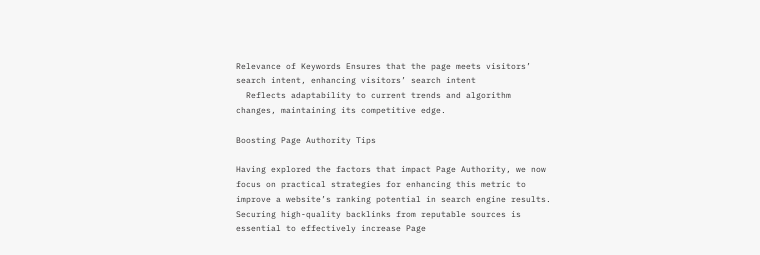Relevance of Keywords Ensures that the page meets visitors’ search intent, enhancing visitors’ search intent
  Reflects adaptability to current trends and algorithm changes, maintaining its competitive edge.

Boosting Page Authority Tips

Having explored the factors that impact Page Authority, we now focus on practical strategies for enhancing this metric to improve a website’s ranking potential in search engine results. Securing high-quality backlinks from reputable sources is essential to effectively increase Page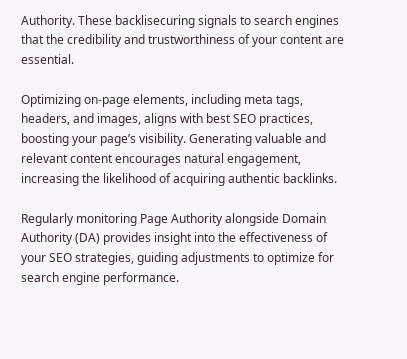Authority. These backlisecuring signals to search engines that the credibility and trustworthiness of your content are essential.

Optimizing on-page elements, including meta tags, headers, and images, aligns with best SEO practices, boosting your page’s visibility. Generating valuable and relevant content encourages natural engagement, increasing the likelihood of acquiring authentic backlinks.

Regularly monitoring Page Authority alongside Domain Authority (DA) provides insight into the effectiveness of your SEO strategies, guiding adjustments to optimize for search engine performance.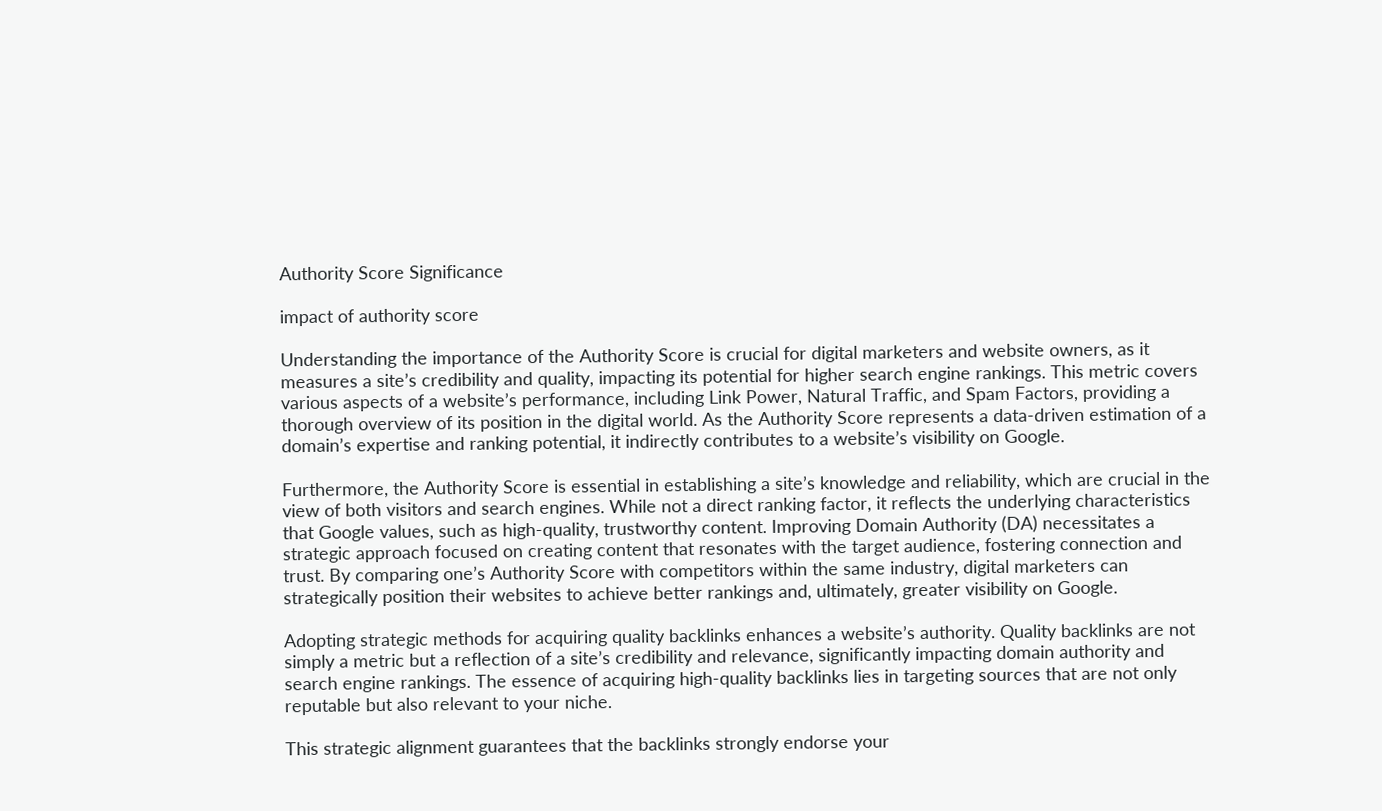Authority Score Significance

impact of authority score

Understanding the importance of the Authority Score is crucial for digital marketers and website owners, as it measures a site’s credibility and quality, impacting its potential for higher search engine rankings. This metric covers various aspects of a website’s performance, including Link Power, Natural Traffic, and Spam Factors, providing a thorough overview of its position in the digital world. As the Authority Score represents a data-driven estimation of a domain’s expertise and ranking potential, it indirectly contributes to a website’s visibility on Google.

Furthermore, the Authority Score is essential in establishing a site’s knowledge and reliability, which are crucial in the view of both visitors and search engines. While not a direct ranking factor, it reflects the underlying characteristics that Google values, such as high-quality, trustworthy content. Improving Domain Authority (DA) necessitates a strategic approach focused on creating content that resonates with the target audience, fostering connection and trust. By comparing one’s Authority Score with competitors within the same industry, digital marketers can strategically position their websites to achieve better rankings and, ultimately, greater visibility on Google.

Adopting strategic methods for acquiring quality backlinks enhances a website’s authority. Quality backlinks are not simply a metric but a reflection of a site’s credibility and relevance, significantly impacting domain authority and search engine rankings. The essence of acquiring high-quality backlinks lies in targeting sources that are not only reputable but also relevant to your niche.

This strategic alignment guarantees that the backlinks strongly endorse your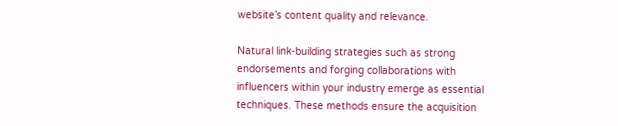website’s content quality and relevance.

Natural link-building strategies such as strong endorsements and forging collaborations with influencers within your industry emerge as essential techniques. These methods ensure the acquisition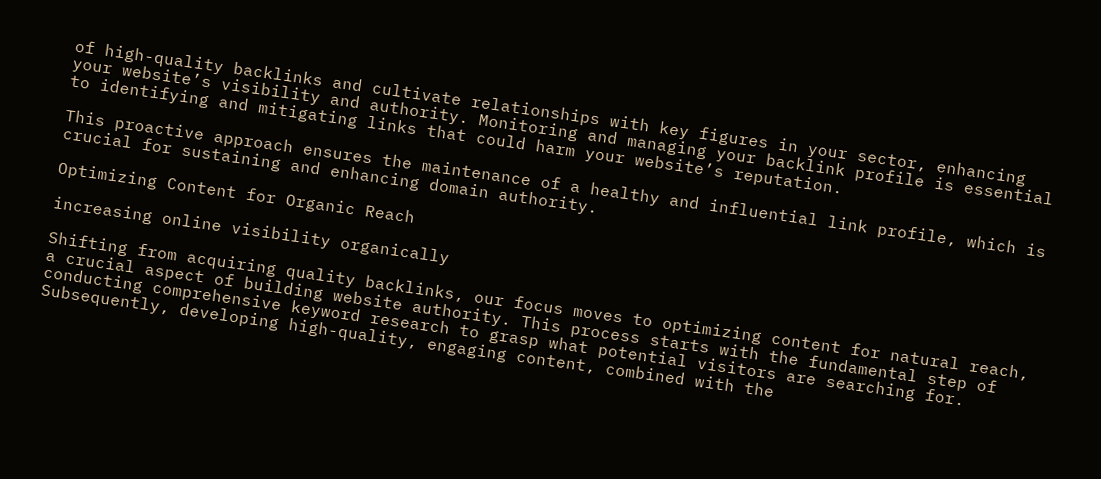of high-quality backlinks and cultivate relationships with key figures in your sector, enhancing your website’s visibility and authority. Monitoring and managing your backlink profile is essential to identifying and mitigating links that could harm your website’s reputation.

This proactive approach ensures the maintenance of a healthy and influential link profile, which is crucial for sustaining and enhancing domain authority.

Optimizing Content for Organic Reach

increasing online visibility organically

Shifting from acquiring quality backlinks, our focus moves to optimizing content for natural reach, a crucial aspect of building website authority. This process starts with the fundamental step of conducting comprehensive keyword research to grasp what potential visitors are searching for. Subsequently, developing high-quality, engaging content, combined with the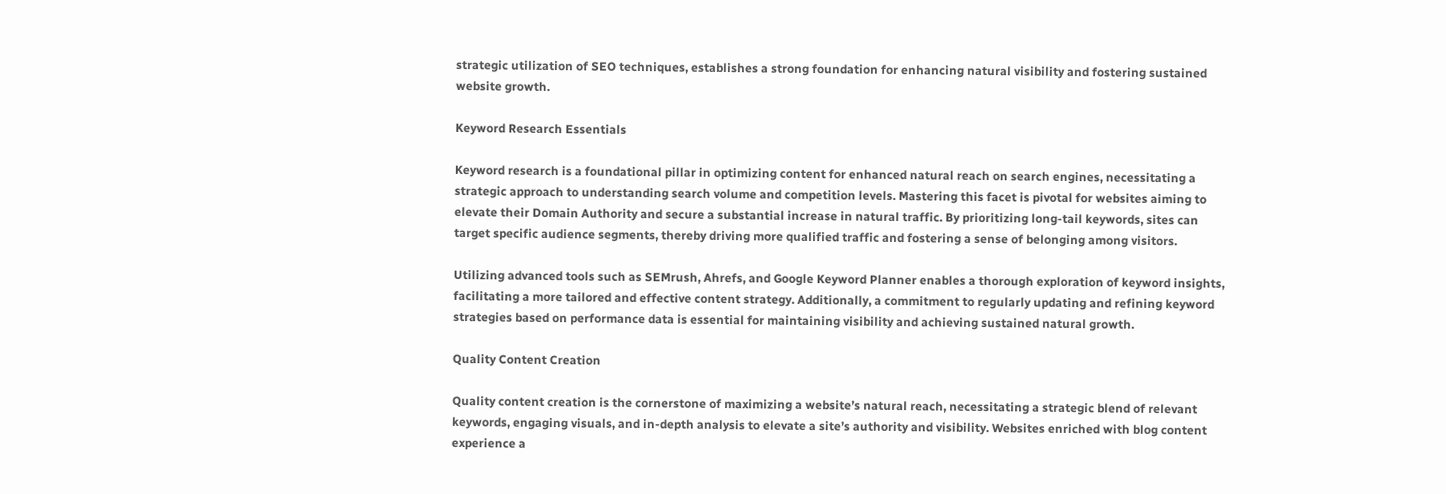strategic utilization of SEO techniques, establishes a strong foundation for enhancing natural visibility and fostering sustained website growth.

Keyword Research Essentials

Keyword research is a foundational pillar in optimizing content for enhanced natural reach on search engines, necessitating a strategic approach to understanding search volume and competition levels. Mastering this facet is pivotal for websites aiming to elevate their Domain Authority and secure a substantial increase in natural traffic. By prioritizing long-tail keywords, sites can target specific audience segments, thereby driving more qualified traffic and fostering a sense of belonging among visitors.

Utilizing advanced tools such as SEMrush, Ahrefs, and Google Keyword Planner enables a thorough exploration of keyword insights, facilitating a more tailored and effective content strategy. Additionally, a commitment to regularly updating and refining keyword strategies based on performance data is essential for maintaining visibility and achieving sustained natural growth.

Quality Content Creation

Quality content creation is the cornerstone of maximizing a website’s natural reach, necessitating a strategic blend of relevant keywords, engaging visuals, and in-depth analysis to elevate a site’s authority and visibility. Websites enriched with blog content experience a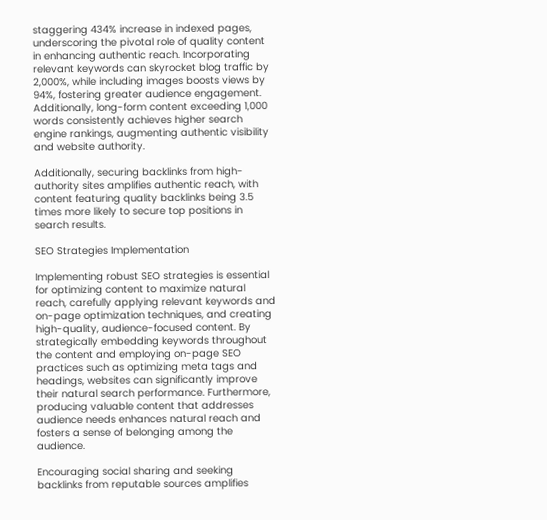staggering 434% increase in indexed pages, underscoring the pivotal role of quality content in enhancing authentic reach. Incorporating relevant keywords can skyrocket blog traffic by 2,000%, while including images boosts views by 94%, fostering greater audience engagement. Additionally, long-form content exceeding 1,000 words consistently achieves higher search engine rankings, augmenting authentic visibility and website authority.

Additionally, securing backlinks from high-authority sites amplifies authentic reach, with content featuring quality backlinks being 3.5 times more likely to secure top positions in search results.

SEO Strategies Implementation

Implementing robust SEO strategies is essential for optimizing content to maximize natural reach, carefully applying relevant keywords and on-page optimization techniques, and creating high-quality, audience-focused content. By strategically embedding keywords throughout the content and employing on-page SEO practices such as optimizing meta tags and headings, websites can significantly improve their natural search performance. Furthermore, producing valuable content that addresses audience needs enhances natural reach and fosters a sense of belonging among the audience.

Encouraging social sharing and seeking backlinks from reputable sources amplifies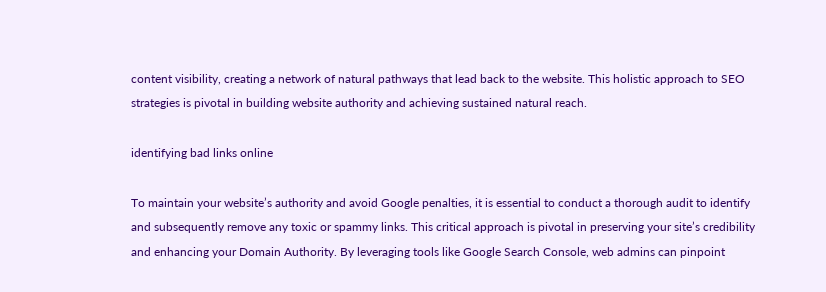content visibility, creating a network of natural pathways that lead back to the website. This holistic approach to SEO strategies is pivotal in building website authority and achieving sustained natural reach.

identifying bad links online

To maintain your website’s authority and avoid Google penalties, it is essential to conduct a thorough audit to identify and subsequently remove any toxic or spammy links. This critical approach is pivotal in preserving your site’s credibility and enhancing your Domain Authority. By leveraging tools like Google Search Console, web admins can pinpoint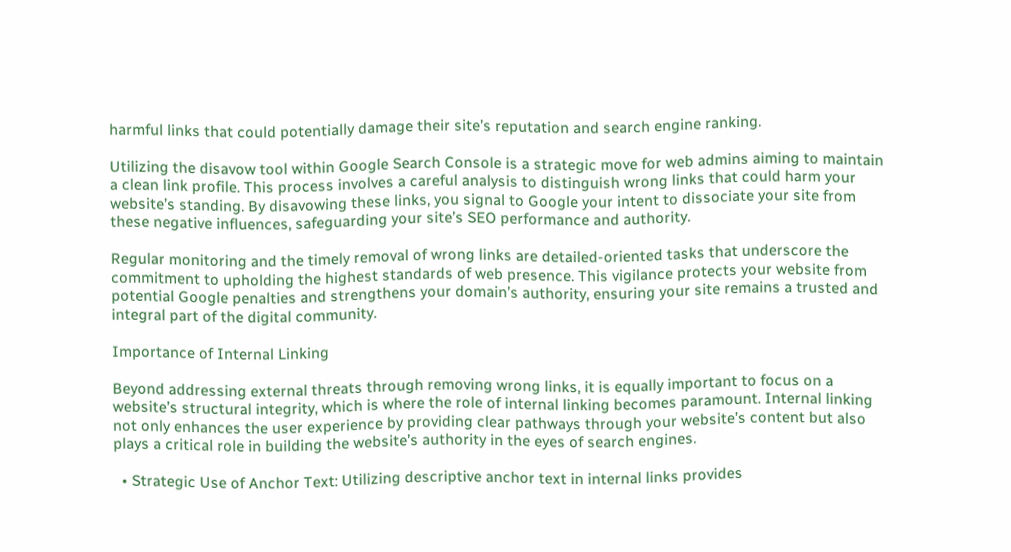harmful links that could potentially damage their site’s reputation and search engine ranking.

Utilizing the disavow tool within Google Search Console is a strategic move for web admins aiming to maintain a clean link profile. This process involves a careful analysis to distinguish wrong links that could harm your website’s standing. By disavowing these links, you signal to Google your intent to dissociate your site from these negative influences, safeguarding your site’s SEO performance and authority.

Regular monitoring and the timely removal of wrong links are detailed-oriented tasks that underscore the commitment to upholding the highest standards of web presence. This vigilance protects your website from potential Google penalties and strengthens your domain’s authority, ensuring your site remains a trusted and integral part of the digital community.

Importance of Internal Linking

Beyond addressing external threats through removing wrong links, it is equally important to focus on a website’s structural integrity, which is where the role of internal linking becomes paramount. Internal linking not only enhances the user experience by providing clear pathways through your website’s content but also plays a critical role in building the website’s authority in the eyes of search engines.

  • Strategic Use of Anchor Text: Utilizing descriptive anchor text in internal links provides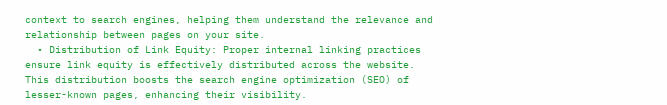context to search engines, helping them understand the relevance and relationship between pages on your site.
  • Distribution of Link Equity: Proper internal linking practices ensure link equity is effectively distributed across the website. This distribution boosts the search engine optimization (SEO) of lesser-known pages, enhancing their visibility.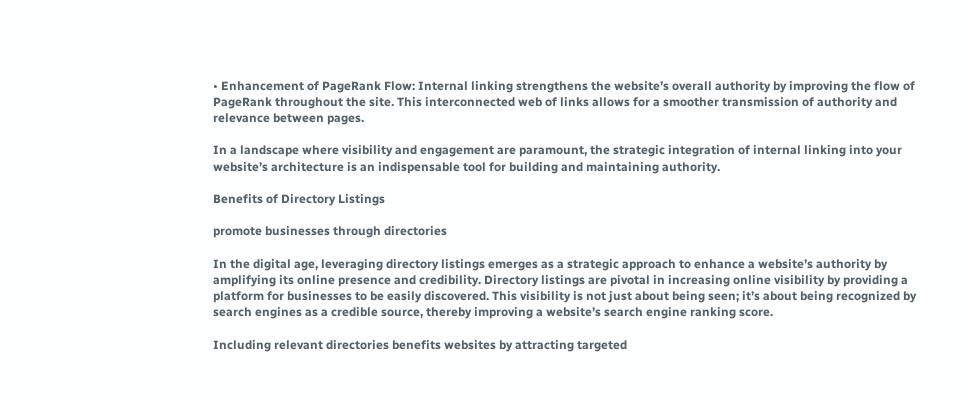• Enhancement of PageRank Flow: Internal linking strengthens the website’s overall authority by improving the flow of PageRank throughout the site. This interconnected web of links allows for a smoother transmission of authority and relevance between pages.

In a landscape where visibility and engagement are paramount, the strategic integration of internal linking into your website’s architecture is an indispensable tool for building and maintaining authority.

Benefits of Directory Listings

promote businesses through directories

In the digital age, leveraging directory listings emerges as a strategic approach to enhance a website’s authority by amplifying its online presence and credibility. Directory listings are pivotal in increasing online visibility by providing a platform for businesses to be easily discovered. This visibility is not just about being seen; it’s about being recognized by search engines as a credible source, thereby improving a website’s search engine ranking score.

Including relevant directories benefits websites by attracting targeted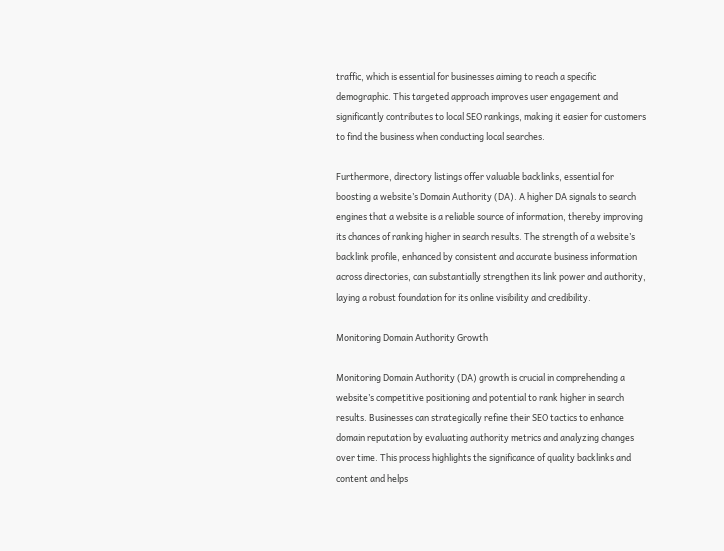traffic, which is essential for businesses aiming to reach a specific demographic. This targeted approach improves user engagement and significantly contributes to local SEO rankings, making it easier for customers to find the business when conducting local searches.

Furthermore, directory listings offer valuable backlinks, essential for boosting a website’s Domain Authority (DA). A higher DA signals to search engines that a website is a reliable source of information, thereby improving its chances of ranking higher in search results. The strength of a website’s backlink profile, enhanced by consistent and accurate business information across directories, can substantially strengthen its link power and authority, laying a robust foundation for its online visibility and credibility.

Monitoring Domain Authority Growth

Monitoring Domain Authority (DA) growth is crucial in comprehending a website’s competitive positioning and potential to rank higher in search results. Businesses can strategically refine their SEO tactics to enhance domain reputation by evaluating authority metrics and analyzing changes over time. This process highlights the significance of quality backlinks and content and helps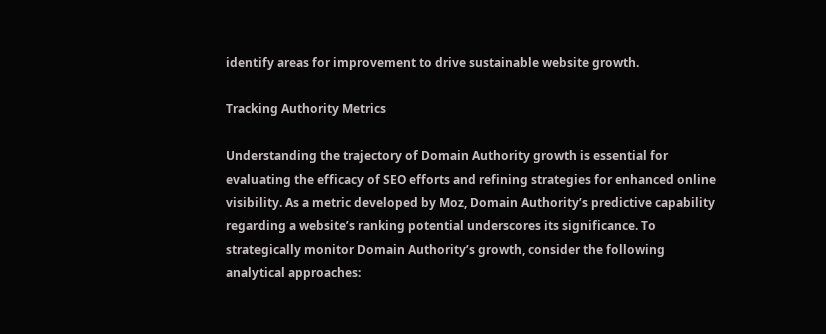identify areas for improvement to drive sustainable website growth.

Tracking Authority Metrics

Understanding the trajectory of Domain Authority growth is essential for evaluating the efficacy of SEO efforts and refining strategies for enhanced online visibility. As a metric developed by Moz, Domain Authority’s predictive capability regarding a website’s ranking potential underscores its significance. To strategically monitor Domain Authority’s growth, consider the following analytical approaches: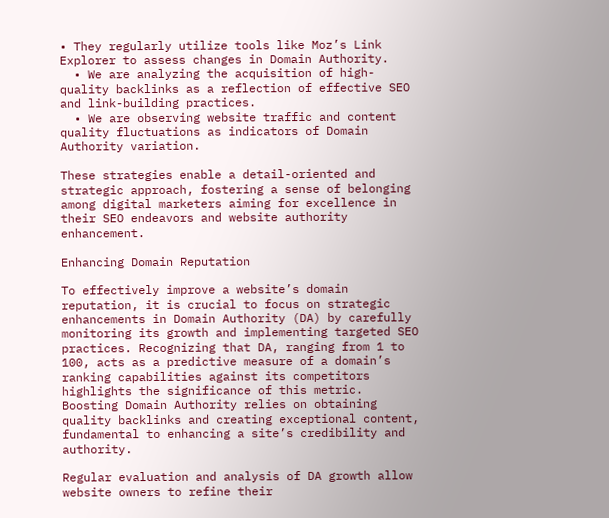• They regularly utilize tools like Moz’s Link Explorer to assess changes in Domain Authority.
  • We are analyzing the acquisition of high-quality backlinks as a reflection of effective SEO and link-building practices.
  • We are observing website traffic and content quality fluctuations as indicators of Domain Authority variation.

These strategies enable a detail-oriented and strategic approach, fostering a sense of belonging among digital marketers aiming for excellence in their SEO endeavors and website authority enhancement.

Enhancing Domain Reputation

To effectively improve a website’s domain reputation, it is crucial to focus on strategic enhancements in Domain Authority (DA) by carefully monitoring its growth and implementing targeted SEO practices. Recognizing that DA, ranging from 1 to 100, acts as a predictive measure of a domain’s ranking capabilities against its competitors highlights the significance of this metric. Boosting Domain Authority relies on obtaining quality backlinks and creating exceptional content, fundamental to enhancing a site’s credibility and authority.

Regular evaluation and analysis of DA growth allow website owners to refine their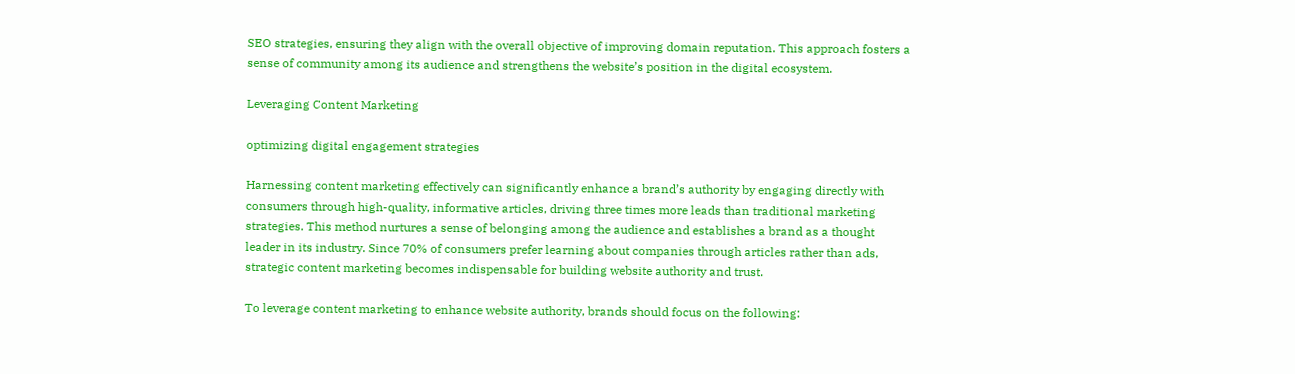SEO strategies, ensuring they align with the overall objective of improving domain reputation. This approach fosters a sense of community among its audience and strengthens the website’s position in the digital ecosystem.

Leveraging Content Marketing

optimizing digital engagement strategies

Harnessing content marketing effectively can significantly enhance a brand’s authority by engaging directly with consumers through high-quality, informative articles, driving three times more leads than traditional marketing strategies. This method nurtures a sense of belonging among the audience and establishes a brand as a thought leader in its industry. Since 70% of consumers prefer learning about companies through articles rather than ads, strategic content marketing becomes indispensable for building website authority and trust.

To leverage content marketing to enhance website authority, brands should focus on the following: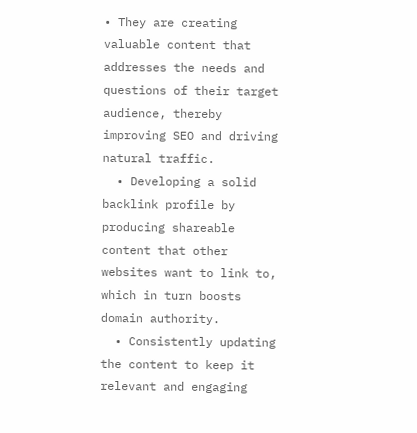• They are creating valuable content that addresses the needs and questions of their target audience, thereby improving SEO and driving natural traffic.
  • Developing a solid backlink profile by producing shareable content that other websites want to link to, which in turn boosts domain authority.
  • Consistently updating the content to keep it relevant and engaging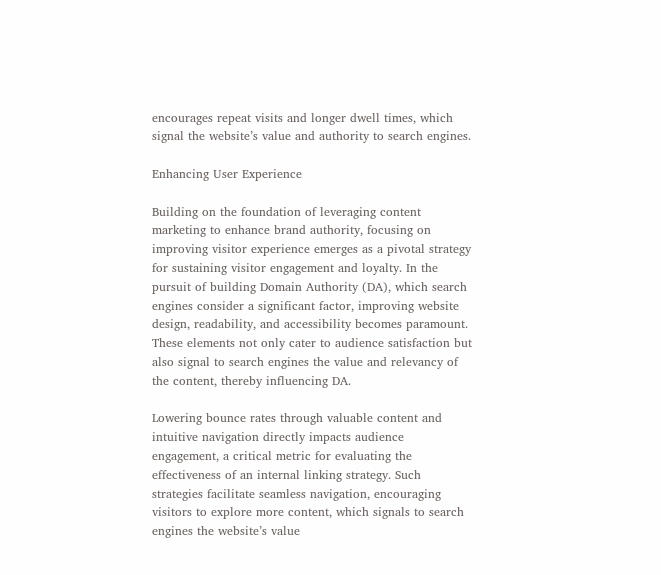encourages repeat visits and longer dwell times, which signal the website’s value and authority to search engines.

Enhancing User Experience

Building on the foundation of leveraging content marketing to enhance brand authority, focusing on improving visitor experience emerges as a pivotal strategy for sustaining visitor engagement and loyalty. In the pursuit of building Domain Authority (DA), which search engines consider a significant factor, improving website design, readability, and accessibility becomes paramount. These elements not only cater to audience satisfaction but also signal to search engines the value and relevancy of the content, thereby influencing DA.

Lowering bounce rates through valuable content and intuitive navigation directly impacts audience engagement, a critical metric for evaluating the effectiveness of an internal linking strategy. Such strategies facilitate seamless navigation, encouraging visitors to explore more content, which signals to search engines the website’s value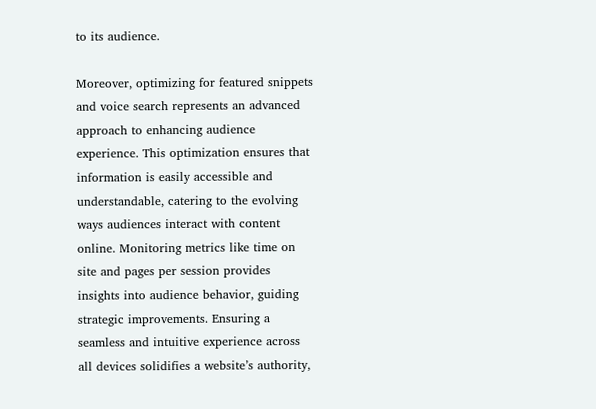to its audience.

Moreover, optimizing for featured snippets and voice search represents an advanced approach to enhancing audience experience. This optimization ensures that information is easily accessible and understandable, catering to the evolving ways audiences interact with content online. Monitoring metrics like time on site and pages per session provides insights into audience behavior, guiding strategic improvements. Ensuring a seamless and intuitive experience across all devices solidifies a website’s authority,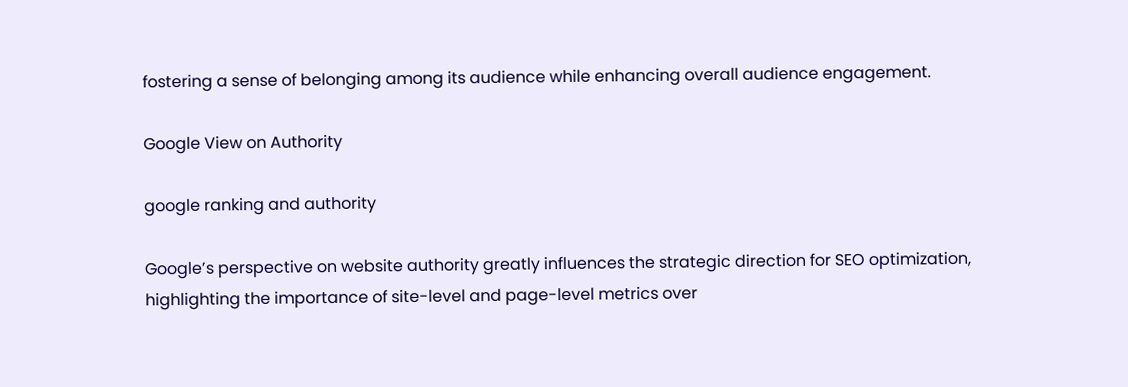fostering a sense of belonging among its audience while enhancing overall audience engagement.

Google View on Authority

google ranking and authority

Google’s perspective on website authority greatly influences the strategic direction for SEO optimization, highlighting the importance of site-level and page-level metrics over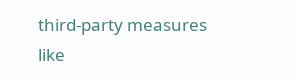third-party measures like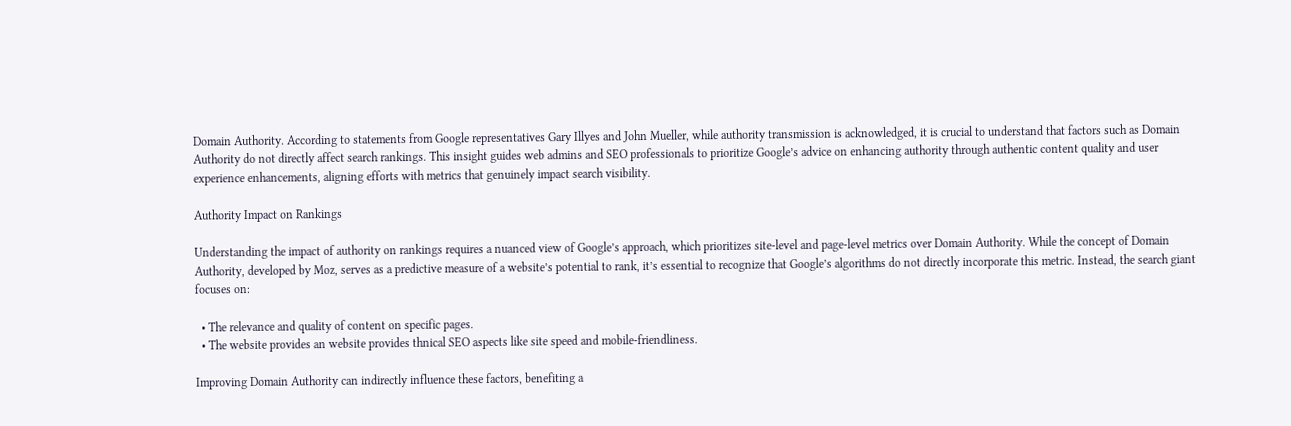Domain Authority. According to statements from Google representatives Gary Illyes and John Mueller, while authority transmission is acknowledged, it is crucial to understand that factors such as Domain Authority do not directly affect search rankings. This insight guides web admins and SEO professionals to prioritize Google’s advice on enhancing authority through authentic content quality and user experience enhancements, aligning efforts with metrics that genuinely impact search visibility.

Authority Impact on Rankings

Understanding the impact of authority on rankings requires a nuanced view of Google’s approach, which prioritizes site-level and page-level metrics over Domain Authority. While the concept of Domain Authority, developed by Moz, serves as a predictive measure of a website’s potential to rank, it’s essential to recognize that Google’s algorithms do not directly incorporate this metric. Instead, the search giant focuses on:

  • The relevance and quality of content on specific pages.
  • The website provides an website provides thnical SEO aspects like site speed and mobile-friendliness.

Improving Domain Authority can indirectly influence these factors, benefiting a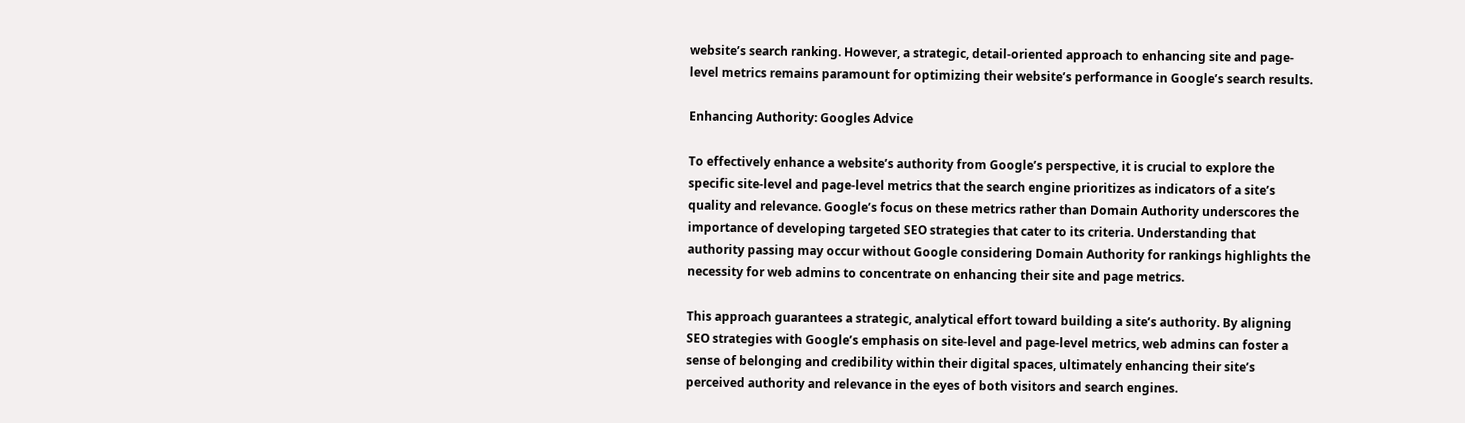website’s search ranking. However, a strategic, detail-oriented approach to enhancing site and page-level metrics remains paramount for optimizing their website’s performance in Google’s search results.

Enhancing Authority: Googles Advice

To effectively enhance a website’s authority from Google’s perspective, it is crucial to explore the specific site-level and page-level metrics that the search engine prioritizes as indicators of a site’s quality and relevance. Google’s focus on these metrics rather than Domain Authority underscores the importance of developing targeted SEO strategies that cater to its criteria. Understanding that authority passing may occur without Google considering Domain Authority for rankings highlights the necessity for web admins to concentrate on enhancing their site and page metrics.

This approach guarantees a strategic, analytical effort toward building a site’s authority. By aligning SEO strategies with Google’s emphasis on site-level and page-level metrics, web admins can foster a sense of belonging and credibility within their digital spaces, ultimately enhancing their site’s perceived authority and relevance in the eyes of both visitors and search engines.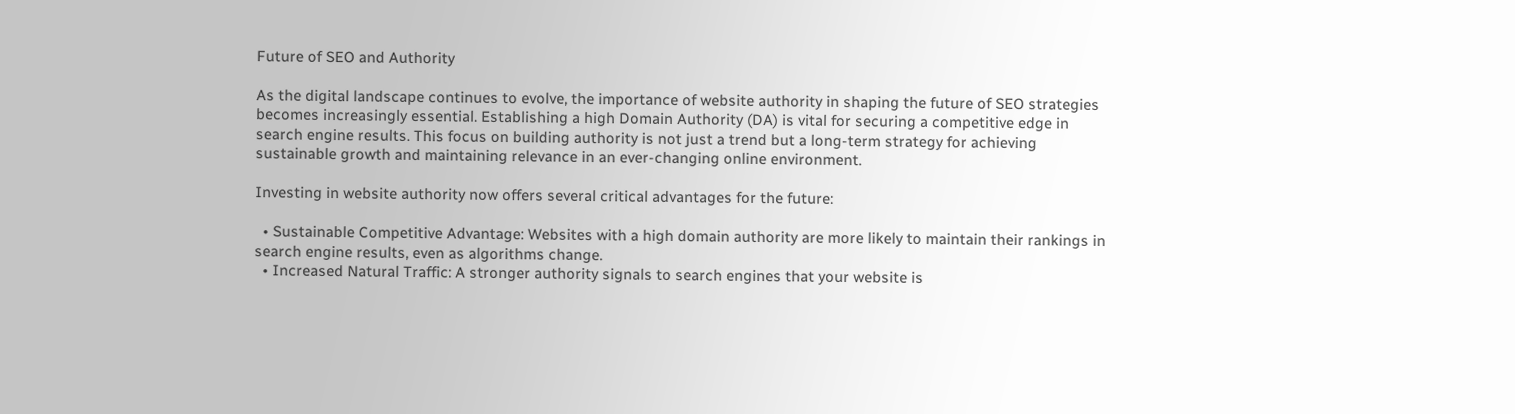Future of SEO and Authority

As the digital landscape continues to evolve, the importance of website authority in shaping the future of SEO strategies becomes increasingly essential. Establishing a high Domain Authority (DA) is vital for securing a competitive edge in search engine results. This focus on building authority is not just a trend but a long-term strategy for achieving sustainable growth and maintaining relevance in an ever-changing online environment.

Investing in website authority now offers several critical advantages for the future:

  • Sustainable Competitive Advantage: Websites with a high domain authority are more likely to maintain their rankings in search engine results, even as algorithms change.
  • Increased Natural Traffic: A stronger authority signals to search engines that your website is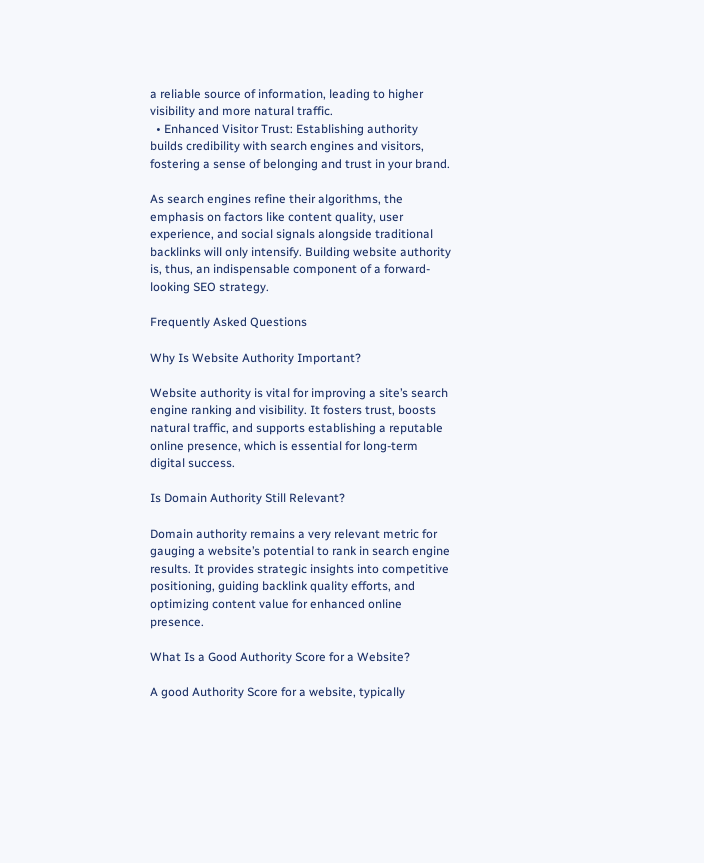a reliable source of information, leading to higher visibility and more natural traffic.
  • Enhanced Visitor Trust: Establishing authority builds credibility with search engines and visitors, fostering a sense of belonging and trust in your brand.

As search engines refine their algorithms, the emphasis on factors like content quality, user experience, and social signals alongside traditional backlinks will only intensify. Building website authority is, thus, an indispensable component of a forward-looking SEO strategy.

Frequently Asked Questions

Why Is Website Authority Important?

Website authority is vital for improving a site’s search engine ranking and visibility. It fosters trust, boosts natural traffic, and supports establishing a reputable online presence, which is essential for long-term digital success.

Is Domain Authority Still Relevant?

Domain authority remains a very relevant metric for gauging a website’s potential to rank in search engine results. It provides strategic insights into competitive positioning, guiding backlink quality efforts, and optimizing content value for enhanced online presence.

What Is a Good Authority Score for a Website?

A good Authority Score for a website, typically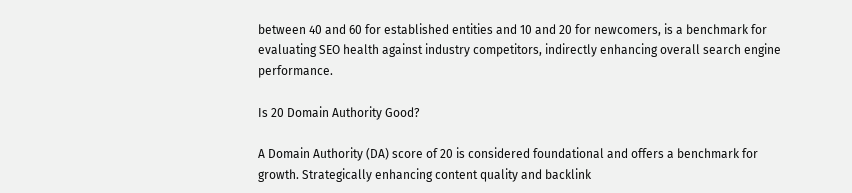between 40 and 60 for established entities and 10 and 20 for newcomers, is a benchmark for evaluating SEO health against industry competitors, indirectly enhancing overall search engine performance.

Is 20 Domain Authority Good?

A Domain Authority (DA) score of 20 is considered foundational and offers a benchmark for growth. Strategically enhancing content quality and backlink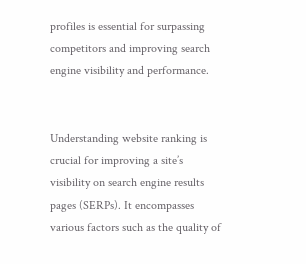profiles is essential for surpassing competitors and improving search engine visibility and performance.


Understanding website ranking is crucial for improving a site’s visibility on search engine results pages (SERPs). It encompasses various factors such as the quality of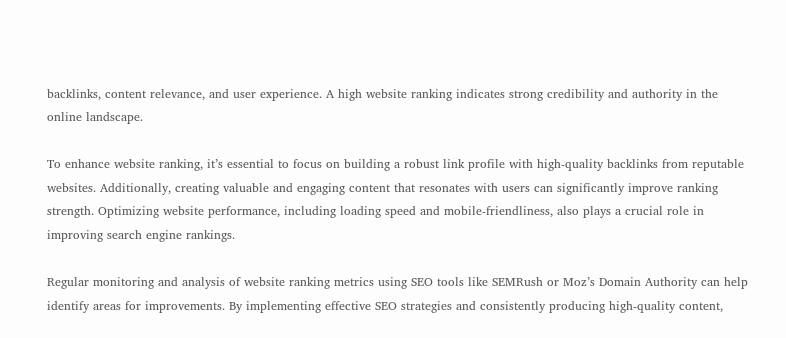backlinks, content relevance, and user experience. A high website ranking indicates strong credibility and authority in the online landscape.

To enhance website ranking, it’s essential to focus on building a robust link profile with high-quality backlinks from reputable websites. Additionally, creating valuable and engaging content that resonates with users can significantly improve ranking strength. Optimizing website performance, including loading speed and mobile-friendliness, also plays a crucial role in improving search engine rankings.

Regular monitoring and analysis of website ranking metrics using SEO tools like SEMRush or Moz’s Domain Authority can help identify areas for improvements. By implementing effective SEO strategies and consistently producing high-quality content,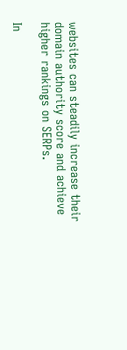websites can steadily increase their domain authority score and achieve higher rankings on SERPs.

In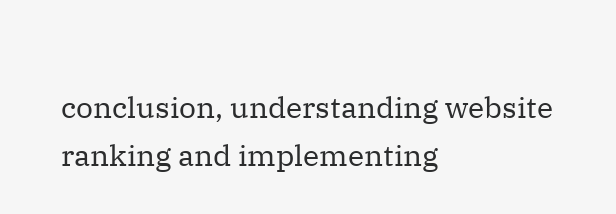conclusion, understanding website ranking and implementing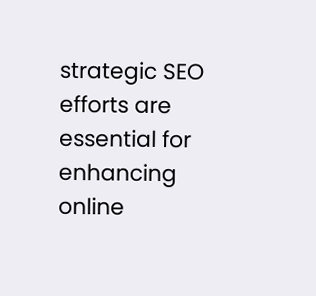strategic SEO efforts are essential for enhancing online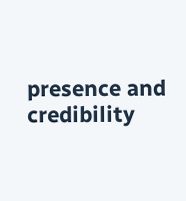presence and credibility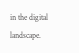in the digital landscape.